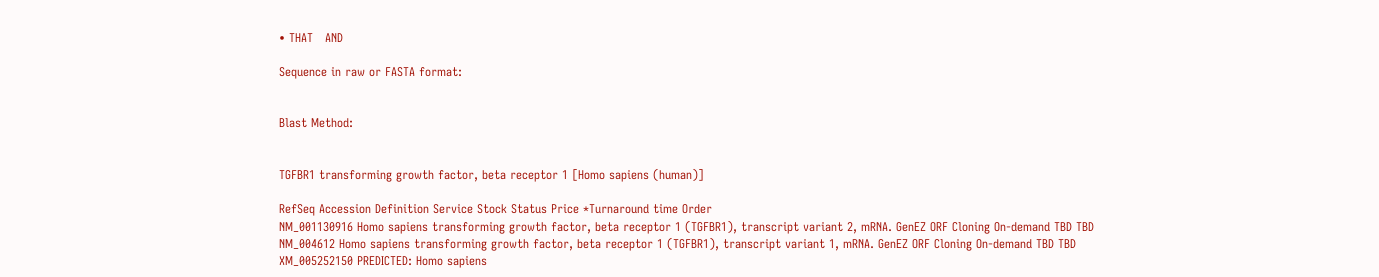• THAT   AND

Sequence in raw or FASTA format:


Blast Method:


TGFBR1 transforming growth factor, beta receptor 1 [Homo sapiens (human)]

RefSeq Accession Definition Service Stock Status Price *Turnaround time Order
NM_001130916 Homo sapiens transforming growth factor, beta receptor 1 (TGFBR1), transcript variant 2, mRNA. GenEZ ORF Cloning On-demand TBD TBD
NM_004612 Homo sapiens transforming growth factor, beta receptor 1 (TGFBR1), transcript variant 1, mRNA. GenEZ ORF Cloning On-demand TBD TBD
XM_005252150 PREDICTED: Homo sapiens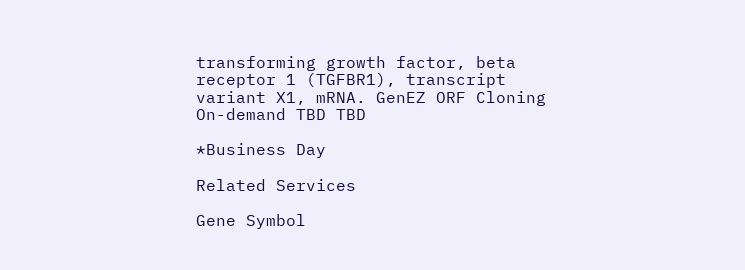transforming growth factor, beta receptor 1 (TGFBR1), transcript variant X1, mRNA. GenEZ ORF Cloning On-demand TBD TBD

*Business Day

Related Services

Gene Symbol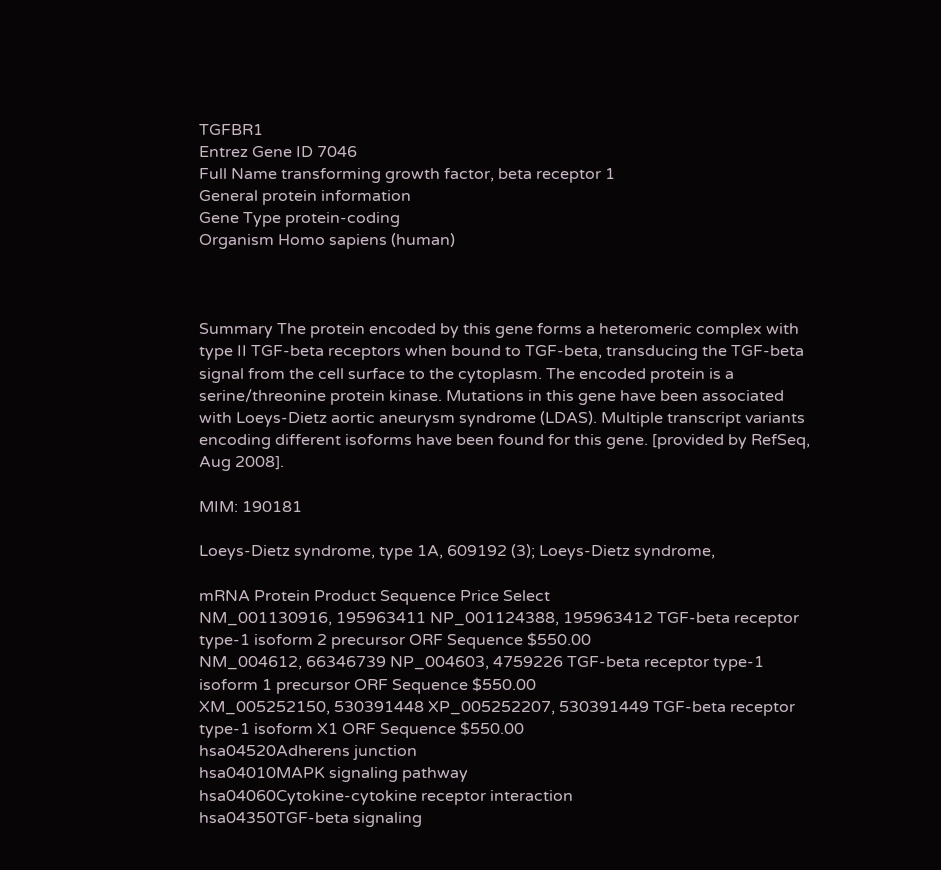TGFBR1
Entrez Gene ID 7046
Full Name transforming growth factor, beta receptor 1
General protein information
Gene Type protein-coding
Organism Homo sapiens (human)



Summary The protein encoded by this gene forms a heteromeric complex with type II TGF-beta receptors when bound to TGF-beta, transducing the TGF-beta signal from the cell surface to the cytoplasm. The encoded protein is a serine/threonine protein kinase. Mutations in this gene have been associated with Loeys-Dietz aortic aneurysm syndrome (LDAS). Multiple transcript variants encoding different isoforms have been found for this gene. [provided by RefSeq, Aug 2008].

MIM: 190181

Loeys-Dietz syndrome, type 1A, 609192 (3); Loeys-Dietz syndrome,

mRNA Protein Product Sequence Price Select
NM_001130916, 195963411 NP_001124388, 195963412 TGF-beta receptor type-1 isoform 2 precursor ORF Sequence $550.00
NM_004612, 66346739 NP_004603, 4759226 TGF-beta receptor type-1 isoform 1 precursor ORF Sequence $550.00
XM_005252150, 530391448 XP_005252207, 530391449 TGF-beta receptor type-1 isoform X1 ORF Sequence $550.00
hsa04520Adherens junction
hsa04010MAPK signaling pathway
hsa04060Cytokine-cytokine receptor interaction
hsa04350TGF-beta signaling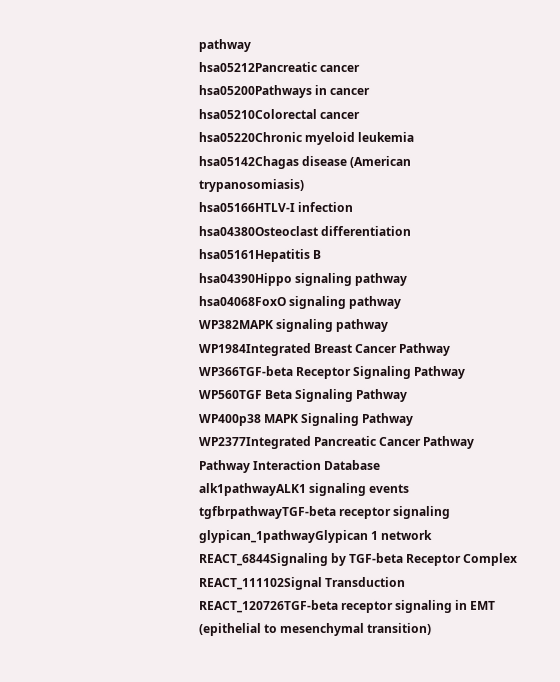pathway
hsa05212Pancreatic cancer
hsa05200Pathways in cancer
hsa05210Colorectal cancer
hsa05220Chronic myeloid leukemia
hsa05142Chagas disease (American trypanosomiasis)
hsa05166HTLV-I infection
hsa04380Osteoclast differentiation
hsa05161Hepatitis B
hsa04390Hippo signaling pathway
hsa04068FoxO signaling pathway
WP382MAPK signaling pathway
WP1984Integrated Breast Cancer Pathway
WP366TGF-beta Receptor Signaling Pathway
WP560TGF Beta Signaling Pathway
WP400p38 MAPK Signaling Pathway
WP2377Integrated Pancreatic Cancer Pathway
Pathway Interaction Database
alk1pathwayALK1 signaling events
tgfbrpathwayTGF-beta receptor signaling
glypican_1pathwayGlypican 1 network
REACT_6844Signaling by TGF-beta Receptor Complex
REACT_111102Signal Transduction
REACT_120726TGF-beta receptor signaling in EMT (epithelial to mesenchymal transition)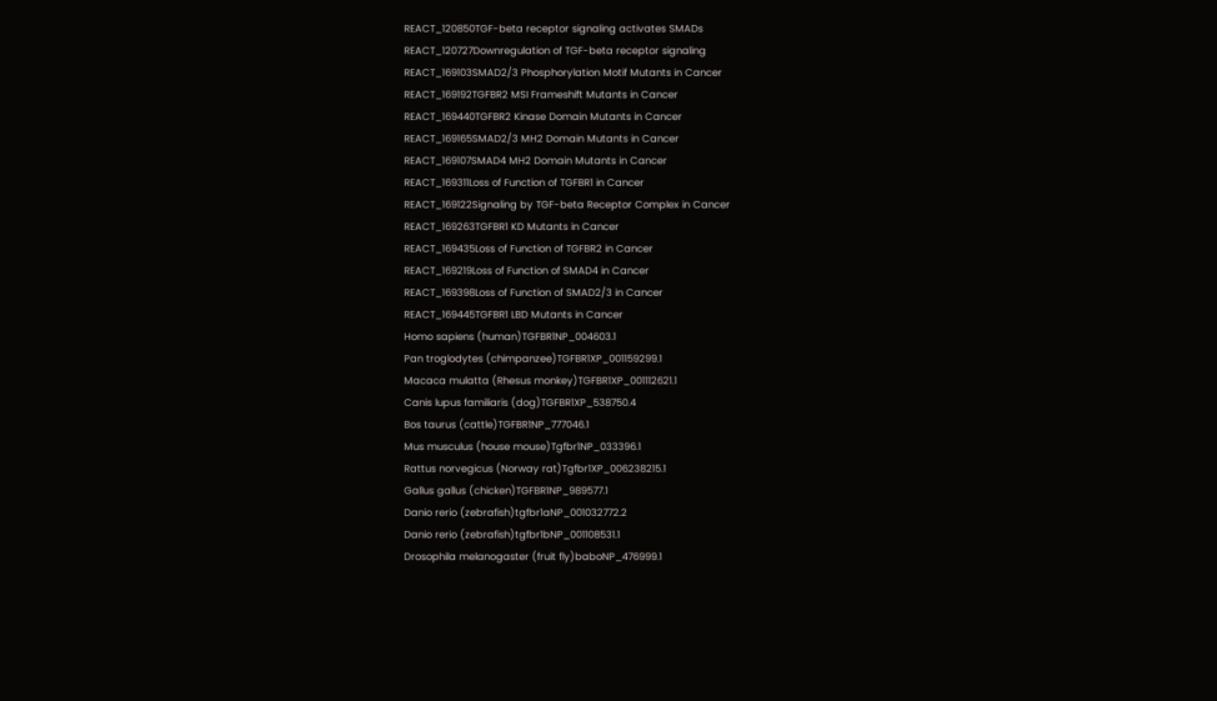REACT_120850TGF-beta receptor signaling activates SMADs
REACT_120727Downregulation of TGF-beta receptor signaling
REACT_169103SMAD2/3 Phosphorylation Motif Mutants in Cancer
REACT_169192TGFBR2 MSI Frameshift Mutants in Cancer
REACT_169440TGFBR2 Kinase Domain Mutants in Cancer
REACT_169165SMAD2/3 MH2 Domain Mutants in Cancer
REACT_169107SMAD4 MH2 Domain Mutants in Cancer
REACT_169311Loss of Function of TGFBR1 in Cancer
REACT_169122Signaling by TGF-beta Receptor Complex in Cancer
REACT_169263TGFBR1 KD Mutants in Cancer
REACT_169435Loss of Function of TGFBR2 in Cancer
REACT_169219Loss of Function of SMAD4 in Cancer
REACT_169398Loss of Function of SMAD2/3 in Cancer
REACT_169445TGFBR1 LBD Mutants in Cancer
Homo sapiens (human)TGFBR1NP_004603.1
Pan troglodytes (chimpanzee)TGFBR1XP_001159299.1
Macaca mulatta (Rhesus monkey)TGFBR1XP_001112621.1
Canis lupus familiaris (dog)TGFBR1XP_538750.4
Bos taurus (cattle)TGFBR1NP_777046.1
Mus musculus (house mouse)Tgfbr1NP_033396.1
Rattus norvegicus (Norway rat)Tgfbr1XP_006238215.1
Gallus gallus (chicken)TGFBR1NP_989577.1
Danio rerio (zebrafish)tgfbr1aNP_001032772.2
Danio rerio (zebrafish)tgfbr1bNP_001108531.1
Drosophila melanogaster (fruit fly)baboNP_476999.1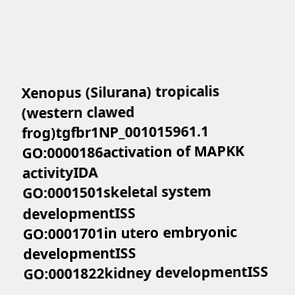Xenopus (Silurana) tropicalis (western clawed frog)tgfbr1NP_001015961.1
GO:0000186activation of MAPKK activityIDA
GO:0001501skeletal system developmentISS
GO:0001701in utero embryonic developmentISS
GO:0001822kidney developmentISS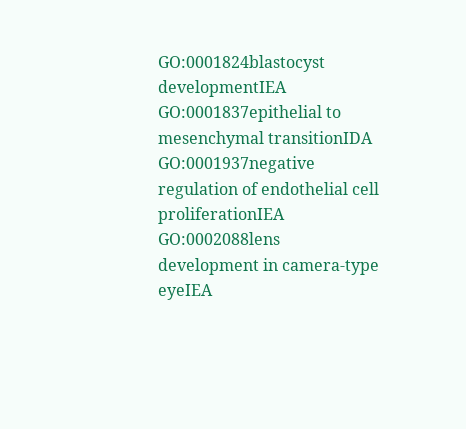GO:0001824blastocyst developmentIEA
GO:0001837epithelial to mesenchymal transitionIDA
GO:0001937negative regulation of endothelial cell proliferationIEA
GO:0002088lens development in camera-type eyeIEA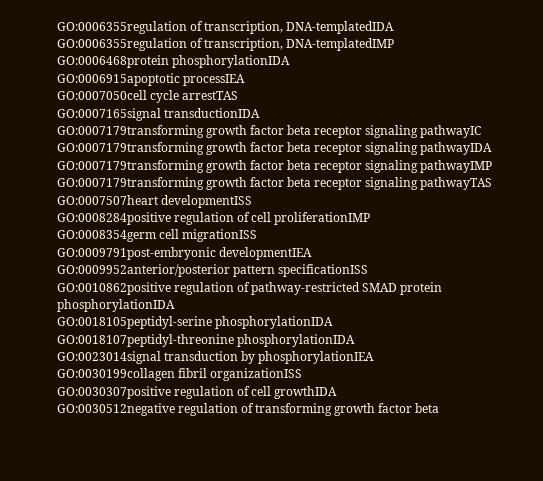GO:0006355regulation of transcription, DNA-templatedIDA
GO:0006355regulation of transcription, DNA-templatedIMP
GO:0006468protein phosphorylationIDA
GO:0006915apoptotic processIEA
GO:0007050cell cycle arrestTAS
GO:0007165signal transductionIDA
GO:0007179transforming growth factor beta receptor signaling pathwayIC
GO:0007179transforming growth factor beta receptor signaling pathwayIDA
GO:0007179transforming growth factor beta receptor signaling pathwayIMP
GO:0007179transforming growth factor beta receptor signaling pathwayTAS
GO:0007507heart developmentISS
GO:0008284positive regulation of cell proliferationIMP
GO:0008354germ cell migrationISS
GO:0009791post-embryonic developmentIEA
GO:0009952anterior/posterior pattern specificationISS
GO:0010862positive regulation of pathway-restricted SMAD protein phosphorylationIDA
GO:0018105peptidyl-serine phosphorylationIDA
GO:0018107peptidyl-threonine phosphorylationIDA
GO:0023014signal transduction by phosphorylationIEA
GO:0030199collagen fibril organizationISS
GO:0030307positive regulation of cell growthIDA
GO:0030512negative regulation of transforming growth factor beta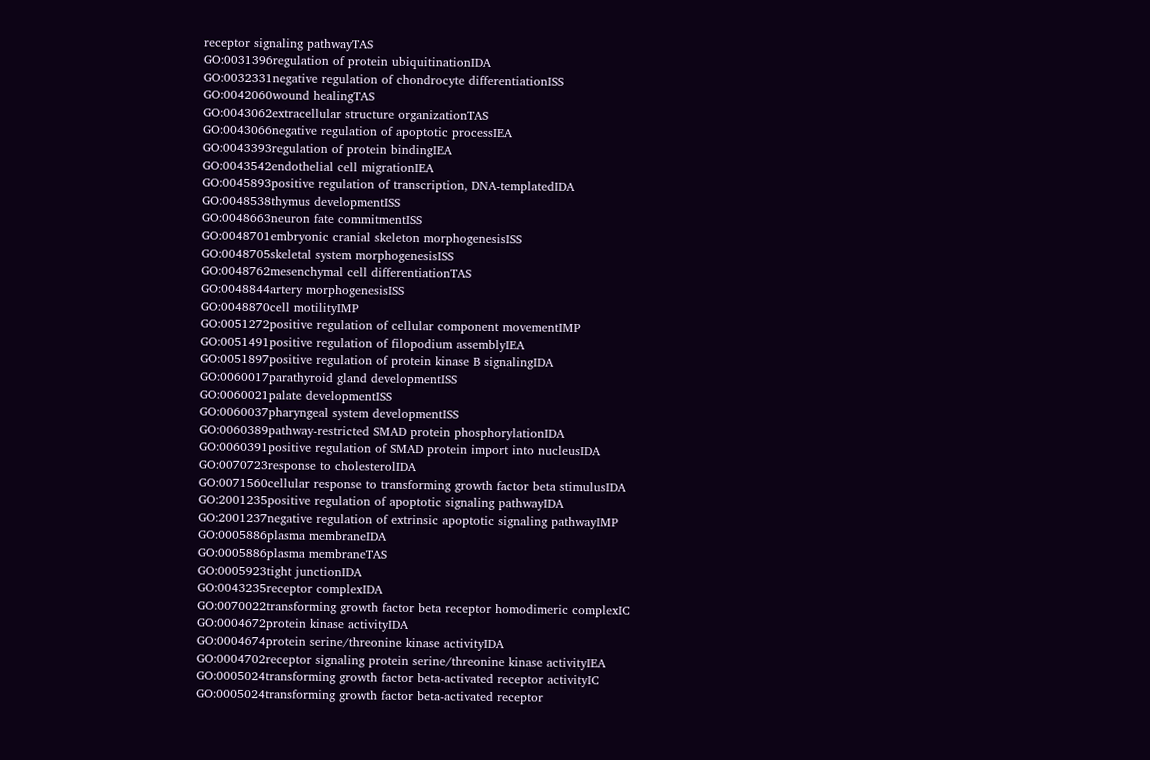receptor signaling pathwayTAS
GO:0031396regulation of protein ubiquitinationIDA
GO:0032331negative regulation of chondrocyte differentiationISS
GO:0042060wound healingTAS
GO:0043062extracellular structure organizationTAS
GO:0043066negative regulation of apoptotic processIEA
GO:0043393regulation of protein bindingIEA
GO:0043542endothelial cell migrationIEA
GO:0045893positive regulation of transcription, DNA-templatedIDA
GO:0048538thymus developmentISS
GO:0048663neuron fate commitmentISS
GO:0048701embryonic cranial skeleton morphogenesisISS
GO:0048705skeletal system morphogenesisISS
GO:0048762mesenchymal cell differentiationTAS
GO:0048844artery morphogenesisISS
GO:0048870cell motilityIMP
GO:0051272positive regulation of cellular component movementIMP
GO:0051491positive regulation of filopodium assemblyIEA
GO:0051897positive regulation of protein kinase B signalingIDA
GO:0060017parathyroid gland developmentISS
GO:0060021palate developmentISS
GO:0060037pharyngeal system developmentISS
GO:0060389pathway-restricted SMAD protein phosphorylationIDA
GO:0060391positive regulation of SMAD protein import into nucleusIDA
GO:0070723response to cholesterolIDA
GO:0071560cellular response to transforming growth factor beta stimulusIDA
GO:2001235positive regulation of apoptotic signaling pathwayIDA
GO:2001237negative regulation of extrinsic apoptotic signaling pathwayIMP
GO:0005886plasma membraneIDA
GO:0005886plasma membraneTAS
GO:0005923tight junctionIDA
GO:0043235receptor complexIDA
GO:0070022transforming growth factor beta receptor homodimeric complexIC
GO:0004672protein kinase activityIDA
GO:0004674protein serine/threonine kinase activityIDA
GO:0004702receptor signaling protein serine/threonine kinase activityIEA
GO:0005024transforming growth factor beta-activated receptor activityIC
GO:0005024transforming growth factor beta-activated receptor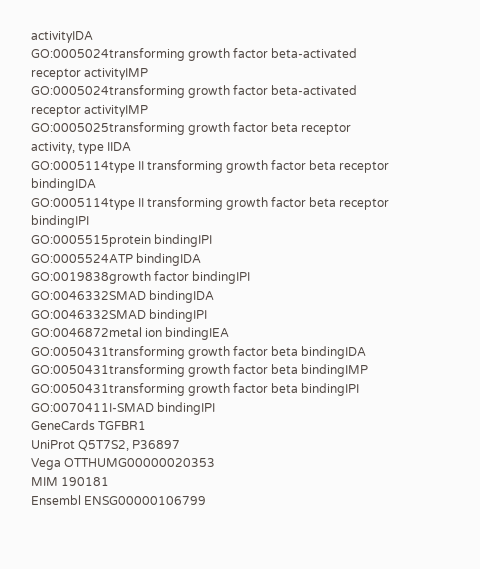activityIDA
GO:0005024transforming growth factor beta-activated receptor activityIMP
GO:0005024transforming growth factor beta-activated receptor activityIMP
GO:0005025transforming growth factor beta receptor activity, type IIDA
GO:0005114type II transforming growth factor beta receptor bindingIDA
GO:0005114type II transforming growth factor beta receptor bindingIPI
GO:0005515protein bindingIPI
GO:0005524ATP bindingIDA
GO:0019838growth factor bindingIPI
GO:0046332SMAD bindingIDA
GO:0046332SMAD bindingIPI
GO:0046872metal ion bindingIEA
GO:0050431transforming growth factor beta bindingIDA
GO:0050431transforming growth factor beta bindingIMP
GO:0050431transforming growth factor beta bindingIPI
GO:0070411I-SMAD bindingIPI
GeneCards TGFBR1
UniProt Q5T7S2, P36897
Vega OTTHUMG00000020353
MIM 190181
Ensembl ENSG00000106799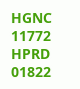HGNC 11772
HPRD 01822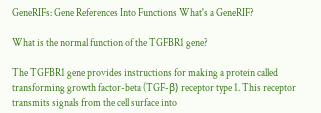GeneRIFs: Gene References Into Functions What's a GeneRIF?

What is the normal function of the TGFBR1 gene?

The TGFBR1 gene provides instructions for making a protein called transforming growth factor-beta (TGF-β) receptor type 1. This receptor transmits signals from the cell surface into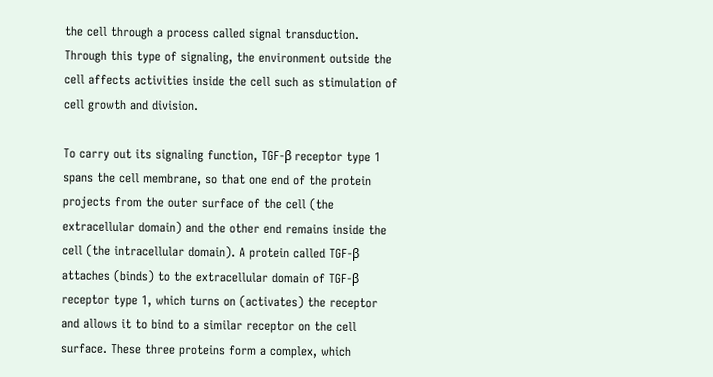the cell through a process called signal transduction. Through this type of signaling, the environment outside the cell affects activities inside the cell such as stimulation of cell growth and division.

To carry out its signaling function, TGF-β receptor type 1 spans the cell membrane, so that one end of the protein projects from the outer surface of the cell (the extracellular domain) and the other end remains inside the cell (the intracellular domain). A protein called TGF-β attaches (binds) to the extracellular domain of TGF-β receptor type 1, which turns on (activates) the receptor and allows it to bind to a similar receptor on the cell surface. These three proteins form a complex, which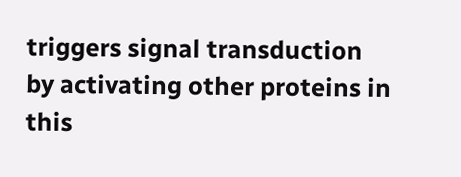triggers signal transduction by activating other proteins in this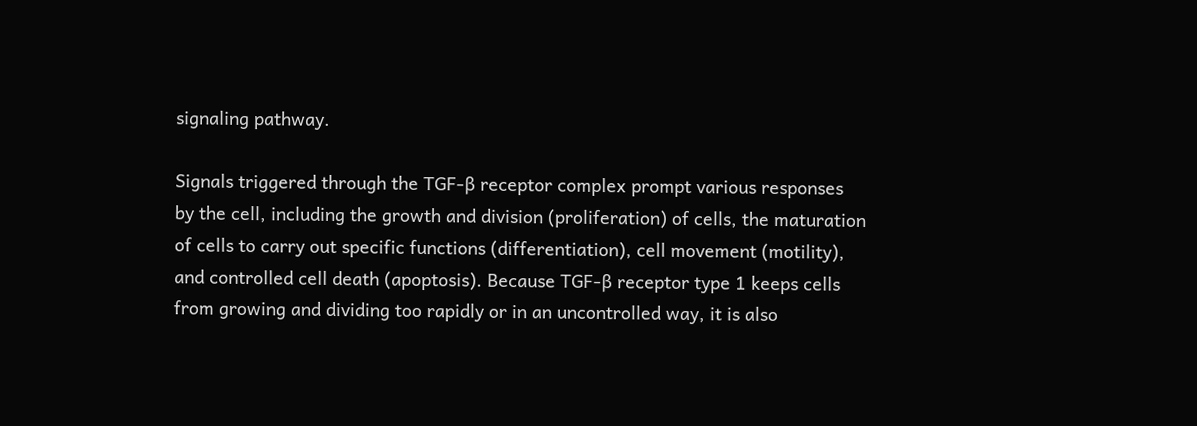signaling pathway.

Signals triggered through the TGF-β receptor complex prompt various responses by the cell, including the growth and division (proliferation) of cells, the maturation of cells to carry out specific functions (differentiation), cell movement (motility), and controlled cell death (apoptosis). Because TGF-β receptor type 1 keeps cells from growing and dividing too rapidly or in an uncontrolled way, it is also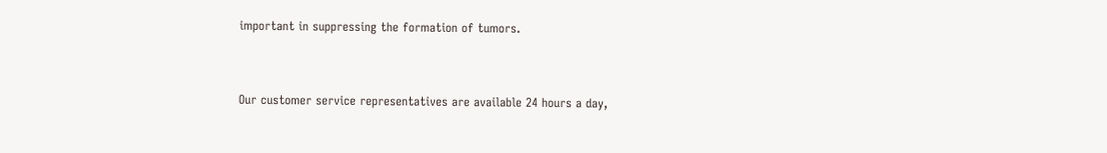important in suppressing the formation of tumors.


Our customer service representatives are available 24 hours a day,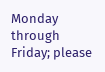Monday through Friday; please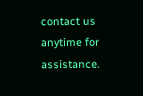contact us anytime for assistance.